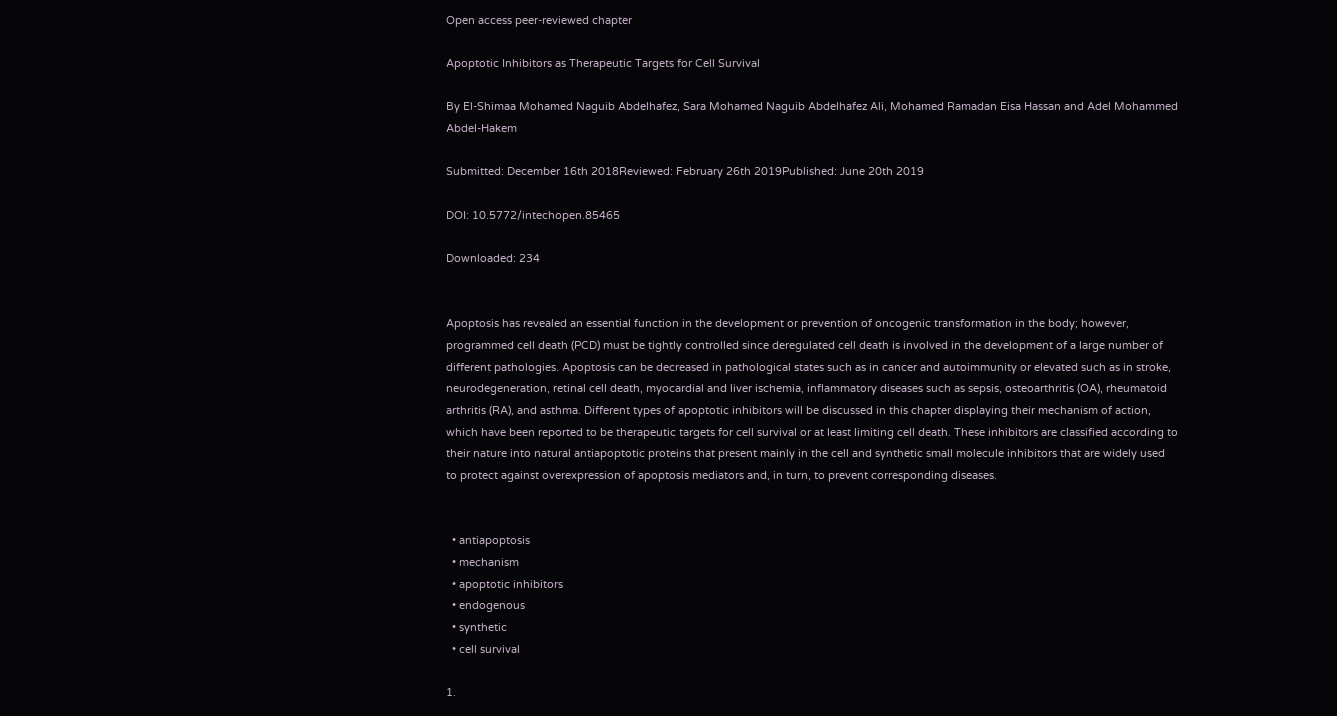Open access peer-reviewed chapter

Apoptotic Inhibitors as Therapeutic Targets for Cell Survival

By El-Shimaa Mohamed Naguib Abdelhafez, Sara Mohamed Naguib Abdelhafez Ali, Mohamed Ramadan Eisa Hassan and Adel Mohammed Abdel-Hakem

Submitted: December 16th 2018Reviewed: February 26th 2019Published: June 20th 2019

DOI: 10.5772/intechopen.85465

Downloaded: 234


Apoptosis has revealed an essential function in the development or prevention of oncogenic transformation in the body; however, programmed cell death (PCD) must be tightly controlled since deregulated cell death is involved in the development of a large number of different pathologies. Apoptosis can be decreased in pathological states such as in cancer and autoimmunity or elevated such as in stroke, neurodegeneration, retinal cell death, myocardial and liver ischemia, inflammatory diseases such as sepsis, osteoarthritis (OA), rheumatoid arthritis (RA), and asthma. Different types of apoptotic inhibitors will be discussed in this chapter displaying their mechanism of action, which have been reported to be therapeutic targets for cell survival or at least limiting cell death. These inhibitors are classified according to their nature into natural antiapoptotic proteins that present mainly in the cell and synthetic small molecule inhibitors that are widely used to protect against overexpression of apoptosis mediators and, in turn, to prevent corresponding diseases.


  • antiapoptosis
  • mechanism
  • apoptotic inhibitors
  • endogenous
  • synthetic
  • cell survival

1.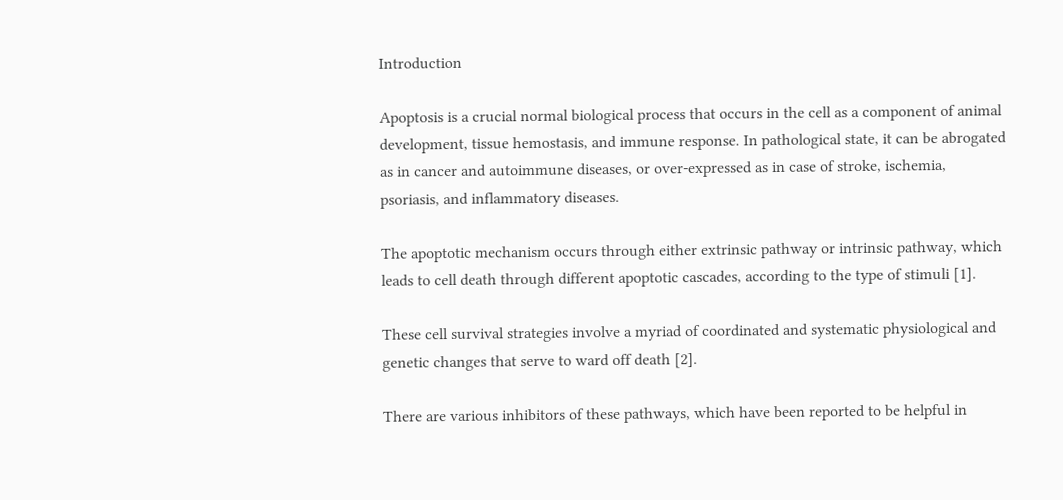Introduction

Apoptosis is a crucial normal biological process that occurs in the cell as a component of animal development, tissue hemostasis, and immune response. In pathological state, it can be abrogated as in cancer and autoimmune diseases, or over-expressed as in case of stroke, ischemia, psoriasis, and inflammatory diseases.

The apoptotic mechanism occurs through either extrinsic pathway or intrinsic pathway, which leads to cell death through different apoptotic cascades, according to the type of stimuli [1].

These cell survival strategies involve a myriad of coordinated and systematic physiological and genetic changes that serve to ward off death [2].

There are various inhibitors of these pathways, which have been reported to be helpful in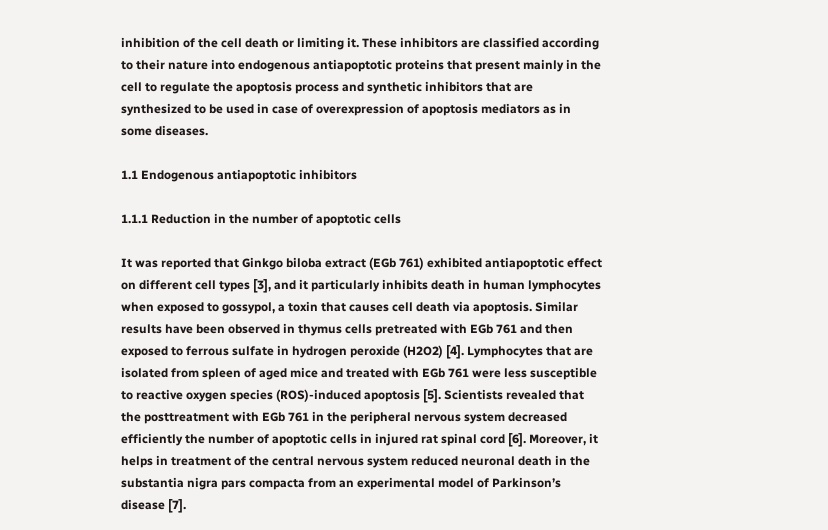inhibition of the cell death or limiting it. These inhibitors are classified according to their nature into endogenous antiapoptotic proteins that present mainly in the cell to regulate the apoptosis process and synthetic inhibitors that are synthesized to be used in case of overexpression of apoptosis mediators as in some diseases.

1.1 Endogenous antiapoptotic inhibitors

1.1.1 Reduction in the number of apoptotic cells

It was reported that Ginkgo biloba extract (EGb 761) exhibited antiapoptotic effect on different cell types [3], and it particularly inhibits death in human lymphocytes when exposed to gossypol, a toxin that causes cell death via apoptosis. Similar results have been observed in thymus cells pretreated with EGb 761 and then exposed to ferrous sulfate in hydrogen peroxide (H2O2) [4]. Lymphocytes that are isolated from spleen of aged mice and treated with EGb 761 were less susceptible to reactive oxygen species (ROS)-induced apoptosis [5]. Scientists revealed that the posttreatment with EGb 761 in the peripheral nervous system decreased efficiently the number of apoptotic cells in injured rat spinal cord [6]. Moreover, it helps in treatment of the central nervous system reduced neuronal death in the substantia nigra pars compacta from an experimental model of Parkinson’s disease [7].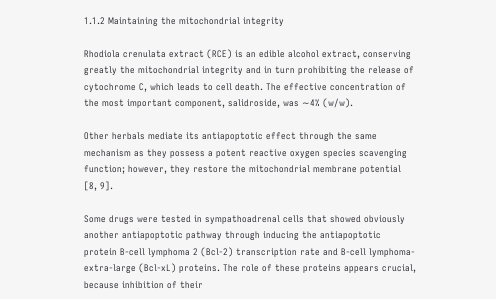1.1.2 Maintaining the mitochondrial integrity

Rhodiola crenulata extract (RCE) is an edible alcohol extract, conserving greatly the mitochondrial integrity and in turn prohibiting the release of cytochrome C, which leads to cell death. The effective concentration of the most important component, salidroside, was ∼4% (w/w).

Other herbals mediate its antiapoptotic effect through the same mechanism as they possess a potent reactive oxygen species scavenging function; however, they restore the mitochondrial membrane potential [8, 9].

Some drugs were tested in sympathoadrenal cells that showed obviously another antiapoptotic pathway through inducing the antiapoptotic protein B-cell lymphoma 2 (Bcl-2) transcription rate and B-cell lymphoma-extra-large (Bcl-xL) proteins. The role of these proteins appears crucial, because inhibition of their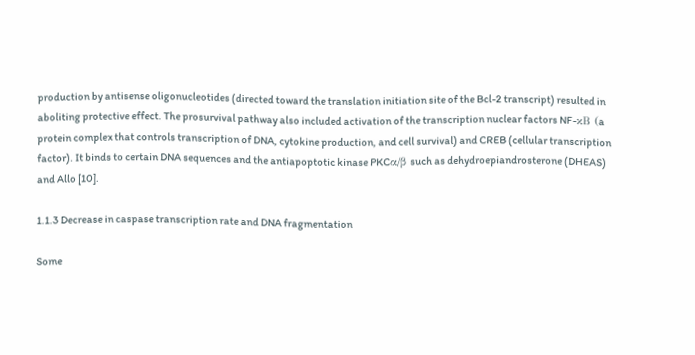production by antisense oligonucleotides (directed toward the translation initiation site of the Bcl-2 transcript) resulted in aboliting protective effect. The prosurvival pathway also included activation of the transcription nuclear factors NF-κB (a protein complex that controls transcription of DNA, cytokine production, and cell survival) and CREB (cellular transcription factor). It binds to certain DNA sequences and the antiapoptotic kinase PKCα/β such as dehydroepiandrosterone (DHEAS) and Allo [10].

1.1.3 Decrease in caspase transcription rate and DNA fragmentation

Some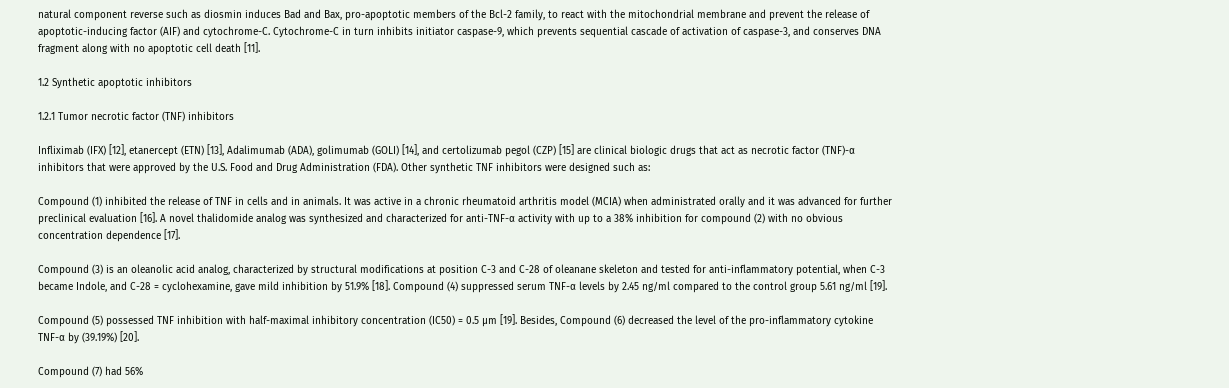natural component reverse such as diosmin induces Bad and Bax, pro-apoptotic members of the Bcl-2 family, to react with the mitochondrial membrane and prevent the release of apoptotic-inducing factor (AIF) and cytochrome-C. Cytochrome-C in turn inhibits initiator caspase-9, which prevents sequential cascade of activation of caspase-3, and conserves DNA fragment along with no apoptotic cell death [11].

1.2 Synthetic apoptotic inhibitors

1.2.1 Tumor necrotic factor (TNF) inhibitors

Infliximab (IFX) [12], etanercept (ETN) [13], Adalimumab (ADA), golimumab (GOLI) [14], and certolizumab pegol (CZP) [15] are clinical biologic drugs that act as necrotic factor (TNF)-α inhibitors that were approved by the U.S. Food and Drug Administration (FDA). Other synthetic TNF inhibitors were designed such as:

Compound (1) inhibited the release of TNF in cells and in animals. It was active in a chronic rheumatoid arthritis model (MCIA) when administrated orally and it was advanced for further preclinical evaluation [16]. A novel thalidomide analog was synthesized and characterized for anti-TNF-α activity with up to a 38% inhibition for compound (2) with no obvious concentration dependence [17].

Compound (3) is an oleanolic acid analog, characterized by structural modifications at position C-3 and C-28 of oleanane skeleton and tested for anti-inflammatory potential, when C-3 became Indole, and C-28 = cyclohexamine, gave mild inhibition by 51.9% [18]. Compound (4) suppressed serum TNF-α levels by 2.45 ng/ml compared to the control group 5.61 ng/ml [19].

Compound (5) possessed TNF inhibition with half-maximal inhibitory concentration (IC50) = 0.5 μm [19]. Besides, Compound (6) decreased the level of the pro-inflammatory cytokine TNF-α by (39.19%) [20].

Compound (7) had 56%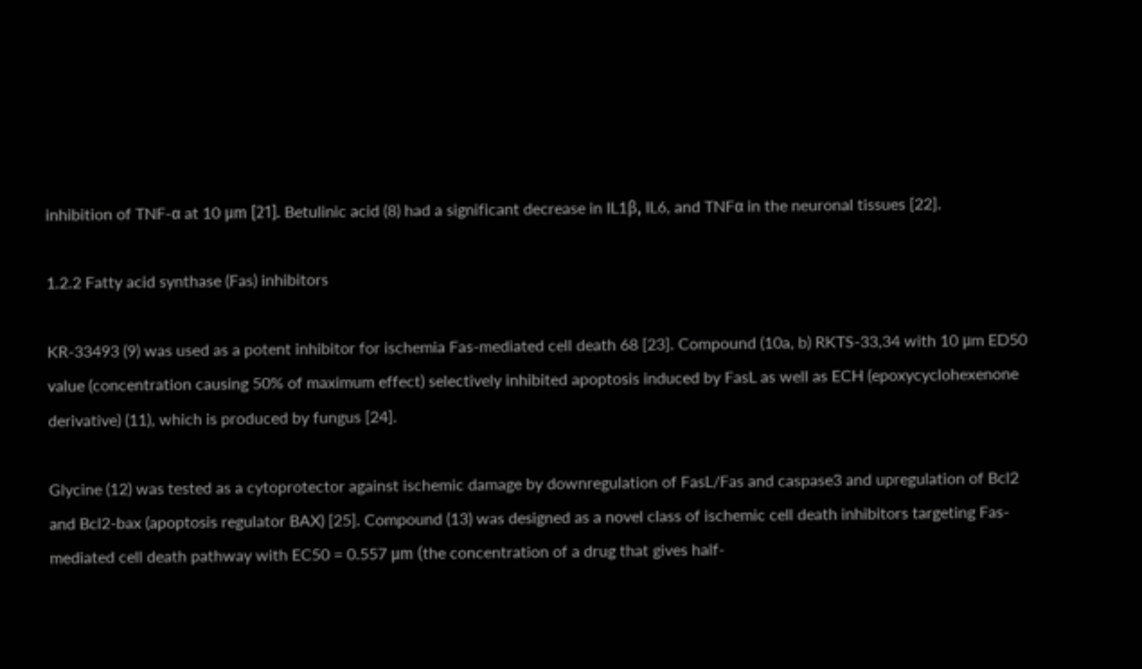inhibition of TNF-α at 10 μm [21]. Betulinic acid (8) had a significant decrease in IL1β, IL6, and TNFα in the neuronal tissues [22].

1.2.2 Fatty acid synthase (Fas) inhibitors

KR-33493 (9) was used as a potent inhibitor for ischemia Fas-mediated cell death 68 [23]. Compound (10a, b) RKTS-33,34 with 10 μm ED50 value (concentration causing 50% of maximum effect) selectively inhibited apoptosis induced by FasL as well as ECH (epoxycyclohexenone derivative) (11), which is produced by fungus [24].

Glycine (12) was tested as a cytoprotector against ischemic damage by downregulation of FasL/Fas and caspase3 and upregulation of Bcl2 and Bcl2-bax (apoptosis regulator BAX) [25]. Compound (13) was designed as a novel class of ischemic cell death inhibitors targeting Fas-mediated cell death pathway with EC50 = 0.557 μm (the concentration of a drug that gives half-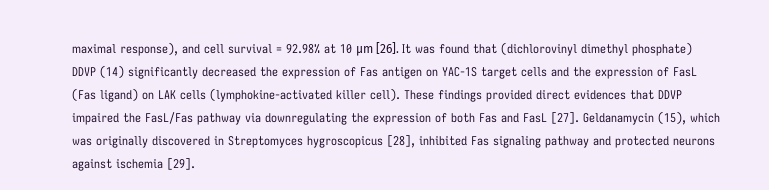maximal response), and cell survival = 92.98% at 10 μm [26]. It was found that (dichlorovinyl dimethyl phosphate) DDVP (14) significantly decreased the expression of Fas antigen on YAC-1S target cells and the expression of FasL (Fas ligand) on LAK cells (lymphokine-activated killer cell). These findings provided direct evidences that DDVP impaired the FasL/Fas pathway via downregulating the expression of both Fas and FasL [27]. Geldanamycin (15), which was originally discovered in Streptomyces hygroscopicus [28], inhibited Fas signaling pathway and protected neurons against ischemia [29].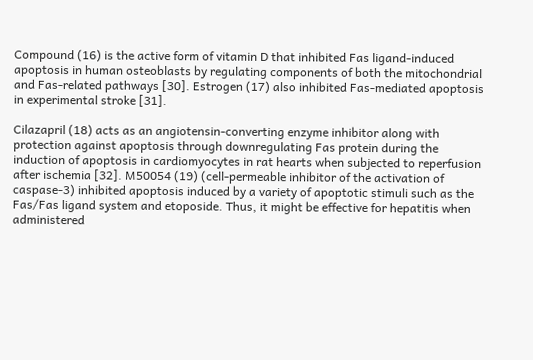Compound (16) is the active form of vitamin D that inhibited Fas ligand-induced apoptosis in human osteoblasts by regulating components of both the mitochondrial and Fas-related pathways [30]. Estrogen (17) also inhibited Fas-mediated apoptosis in experimental stroke [31].

Cilazapril (18) acts as an angiotensin-converting enzyme inhibitor along with protection against apoptosis through downregulating Fas protein during the induction of apoptosis in cardiomyocytes in rat hearts when subjected to reperfusion after ischemia [32]. M50054 (19) (cell-permeable inhibitor of the activation of caspase-3) inhibited apoptosis induced by a variety of apoptotic stimuli such as the Fas/Fas ligand system and etoposide. Thus, it might be effective for hepatitis when administered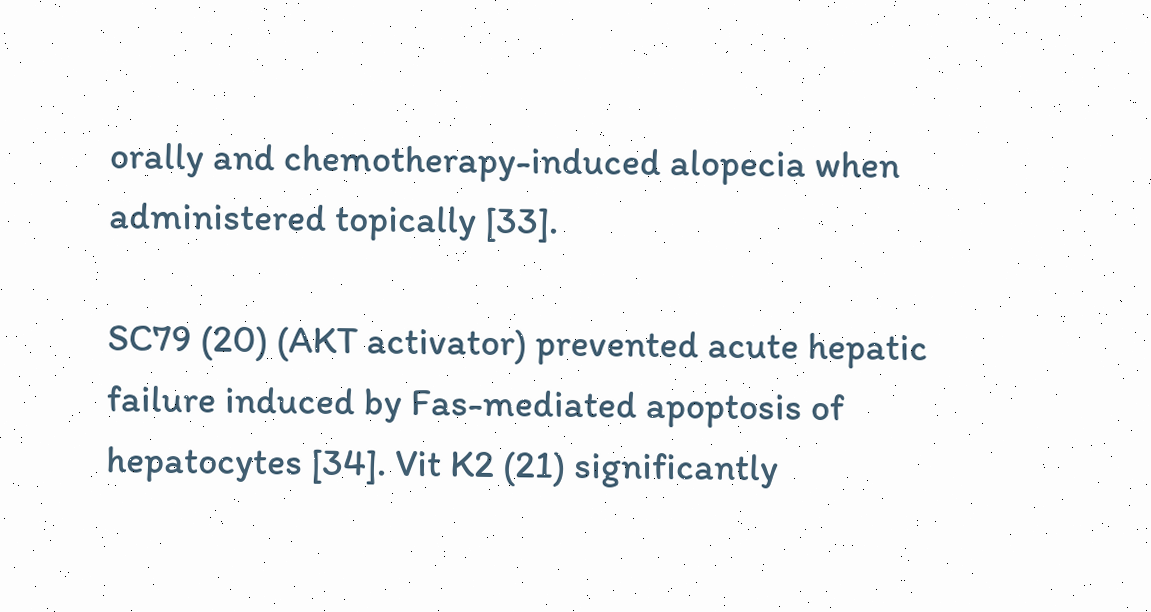orally and chemotherapy-induced alopecia when administered topically [33].

SC79 (20) (AKT activator) prevented acute hepatic failure induced by Fas-mediated apoptosis of hepatocytes [34]. Vit K2 (21) significantly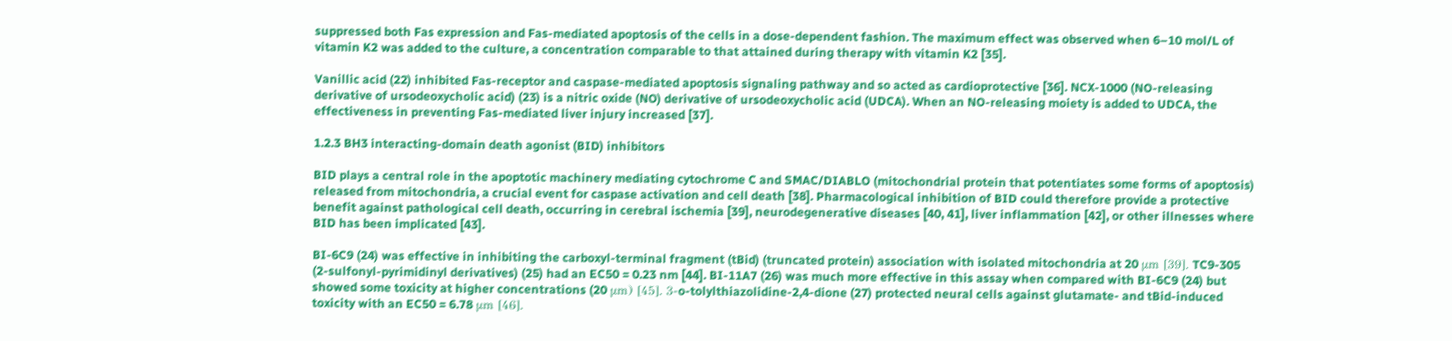suppressed both Fas expression and Fas-mediated apoptosis of the cells in a dose-dependent fashion. The maximum effect was observed when 6–10 mol/L of vitamin K2 was added to the culture, a concentration comparable to that attained during therapy with vitamin K2 [35].

Vanillic acid (22) inhibited Fas-receptor and caspase-mediated apoptosis signaling pathway and so acted as cardioprotective [36]. NCX-1000 (NO-releasing derivative of ursodeoxycholic acid) (23) is a nitric oxide (NO) derivative of ursodeoxycholic acid (UDCA). When an NO-releasing moiety is added to UDCA, the effectiveness in preventing Fas-mediated liver injury increased [37].

1.2.3 BH3 interacting-domain death agonist (BID) inhibitors

BID plays a central role in the apoptotic machinery mediating cytochrome C and SMAC/DIABLO (mitochondrial protein that potentiates some forms of apoptosis) released from mitochondria, a crucial event for caspase activation and cell death [38]. Pharmacological inhibition of BID could therefore provide a protective benefit against pathological cell death, occurring in cerebral ischemia [39], neurodegenerative diseases [40, 41], liver inflammation [42], or other illnesses where BID has been implicated [43].

BI-6C9 (24) was effective in inhibiting the carboxyl-terminal fragment (tBid) (truncated protein) association with isolated mitochondria at 20 μm [39]. TC9-305 (2-sulfonyl-pyrimidinyl derivatives) (25) had an EC50 = 0.23 nm [44]. BI-11A7 (26) was much more effective in this assay when compared with BI-6C9 (24) but showed some toxicity at higher concentrations (20 μm) [45]. 3-o-tolylthiazolidine-2,4-dione (27) protected neural cells against glutamate- and tBid-induced toxicity with an EC50 = 6.78 μm [46].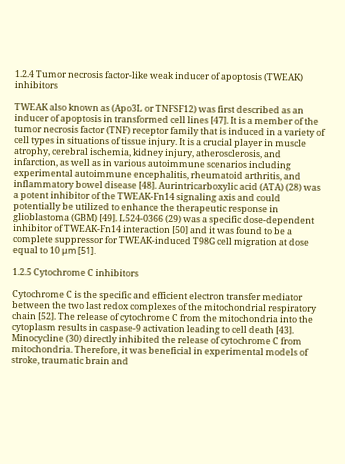1.2.4 Tumor necrosis factor-like weak inducer of apoptosis (TWEAK) inhibitors

TWEAK also known as (Apo3L or TNFSF12) was first described as an inducer of apoptosis in transformed cell lines [47]. It is a member of the tumor necrosis factor (TNF) receptor family that is induced in a variety of cell types in situations of tissue injury. It is a crucial player in muscle atrophy, cerebral ischemia, kidney injury, atherosclerosis, and infarction, as well as in various autoimmune scenarios including experimental autoimmune encephalitis, rheumatoid arthritis, and inflammatory bowel disease [48]. Aurintricarboxylic acid (ATA) (28) was a potent inhibitor of the TWEAK-Fn14 signaling axis and could potentially be utilized to enhance the therapeutic response in glioblastoma (GBM) [49]. L524-0366 (29) was a specific dose-dependent inhibitor of TWEAK-Fn14 interaction [50] and it was found to be a complete suppressor for TWEAK-induced T98G cell migration at dose equal to 10 μm [51].

1.2.5 Cytochrome C inhibitors

Cytochrome C is the specific and efficient electron transfer mediator between the two last redox complexes of the mitochondrial respiratory chain [52]. The release of cytochrome C from the mitochondria into the cytoplasm results in caspase-9 activation leading to cell death [43]. Minocycline (30) directly inhibited the release of cytochrome C from mitochondria. Therefore, it was beneficial in experimental models of stroke, traumatic brain and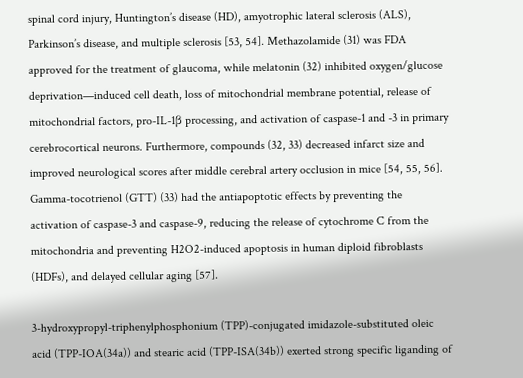spinal cord injury, Huntington’s disease (HD), amyotrophic lateral sclerosis (ALS), Parkinson’s disease, and multiple sclerosis [53, 54]. Methazolamide (31) was FDA approved for the treatment of glaucoma, while melatonin (32) inhibited oxygen/glucose deprivation—induced cell death, loss of mitochondrial membrane potential, release of mitochondrial factors, pro-IL-1β processing, and activation of caspase-1 and -3 in primary cerebrocortical neurons. Furthermore, compounds (32, 33) decreased infarct size and improved neurological scores after middle cerebral artery occlusion in mice [54, 55, 56]. Gamma-tocotrienol (GTT) (33) had the antiapoptotic effects by preventing the activation of caspase-3 and caspase-9, reducing the release of cytochrome C from the mitochondria and preventing H2O2-induced apoptosis in human diploid fibroblasts (HDFs), and delayed cellular aging [57].

3-hydroxypropyl-triphenylphosphonium (TPP)-conjugated imidazole-substituted oleic acid (TPP-IOA(34a)) and stearic acid (TPP-ISA(34b)) exerted strong specific liganding of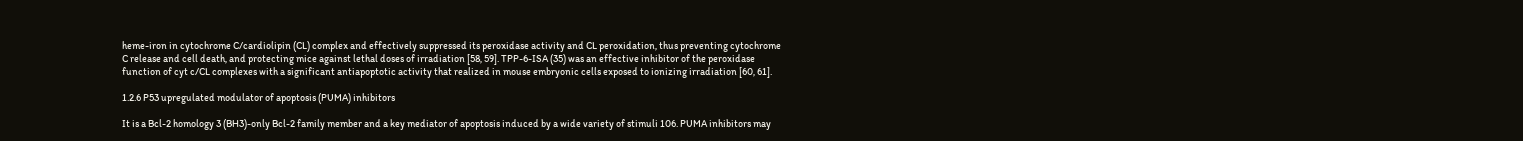heme-iron in cytochrome C/cardiolipin (CL) complex and effectively suppressed its peroxidase activity and CL peroxidation, thus preventing cytochrome C release and cell death, and protecting mice against lethal doses of irradiation [58, 59]. TPP-6-ISA (35) was an effective inhibitor of the peroxidase function of cyt c/CL complexes with a significant antiapoptotic activity that realized in mouse embryonic cells exposed to ionizing irradiation [60, 61].

1.2.6 P53 upregulated modulator of apoptosis (PUMA) inhibitors

It is a Bcl-2 homology 3 (BH3)-only Bcl-2 family member and a key mediator of apoptosis induced by a wide variety of stimuli 106. PUMA inhibitors may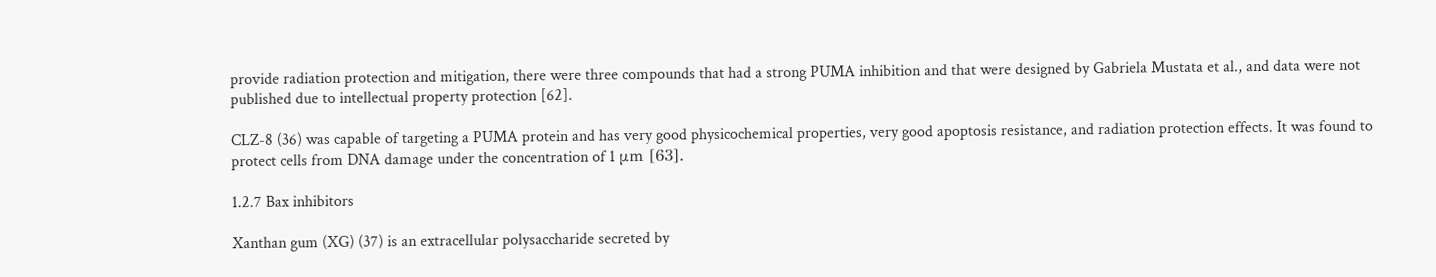provide radiation protection and mitigation, there were three compounds that had a strong PUMA inhibition and that were designed by Gabriela Mustata et al., and data were not published due to intellectual property protection [62].

CLZ-8 (36) was capable of targeting a PUMA protein and has very good physicochemical properties, very good apoptosis resistance, and radiation protection effects. It was found to protect cells from DNA damage under the concentration of 1 μm [63].

1.2.7 Bax inhibitors

Xanthan gum (XG) (37) is an extracellular polysaccharide secreted by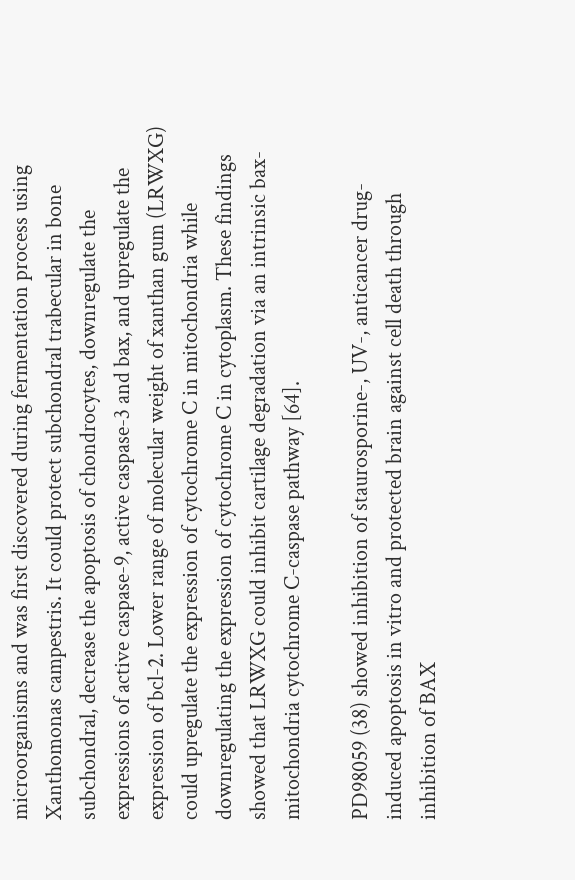microorganisms and was first discovered during fermentation process using Xanthomonas campestris. It could protect subchondral trabecular in bone subchondral, decrease the apoptosis of chondrocytes, downregulate the expressions of active caspase-9, active caspase-3 and bax, and upregulate the expression of bcl-2. Lower range of molecular weight of xanthan gum (LRWXG) could upregulate the expression of cytochrome C in mitochondria while downregulating the expression of cytochrome C in cytoplasm. These findings showed that LRWXG could inhibit cartilage degradation via an intrinsic bax-mitochondria cytochrome C-caspase pathway [64].

PD98059 (38) showed inhibition of staurosporine-, UV-, anticancer drug-induced apoptosis in vitro and protected brain against cell death through inhibition of BAX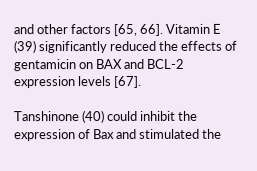and other factors [65, 66]. Vitamin E (39) significantly reduced the effects of gentamicin on BAX and BCL-2 expression levels [67].

Tanshinone (40) could inhibit the expression of Bax and stimulated the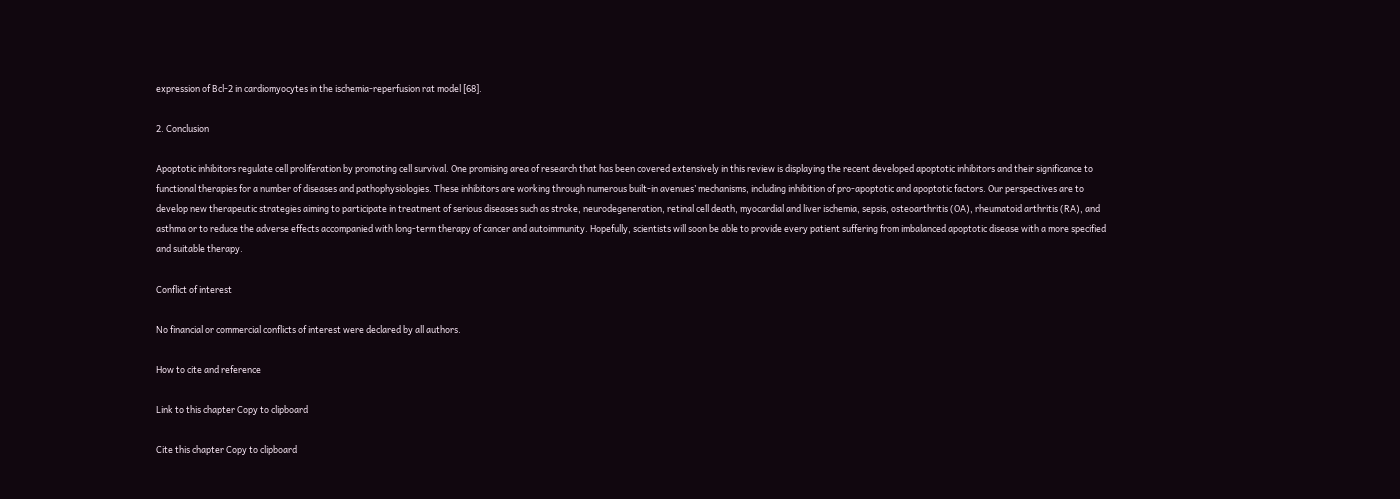expression of Bcl-2 in cardiomyocytes in the ischemia-reperfusion rat model [68].

2. Conclusion

Apoptotic inhibitors regulate cell proliferation by promoting cell survival. One promising area of research that has been covered extensively in this review is displaying the recent developed apoptotic inhibitors and their significance to functional therapies for a number of diseases and pathophysiologies. These inhibitors are working through numerous built-in avenues’ mechanisms, including inhibition of pro-apoptotic and apoptotic factors. Our perspectives are to develop new therapeutic strategies aiming to participate in treatment of serious diseases such as stroke, neurodegeneration, retinal cell death, myocardial and liver ischemia, sepsis, osteoarthritis (OA), rheumatoid arthritis (RA), and asthma or to reduce the adverse effects accompanied with long-term therapy of cancer and autoimmunity. Hopefully, scientists will soon be able to provide every patient suffering from imbalanced apoptotic disease with a more specified and suitable therapy.

Conflict of interest

No financial or commercial conflicts of interest were declared by all authors.

How to cite and reference

Link to this chapter Copy to clipboard

Cite this chapter Copy to clipboard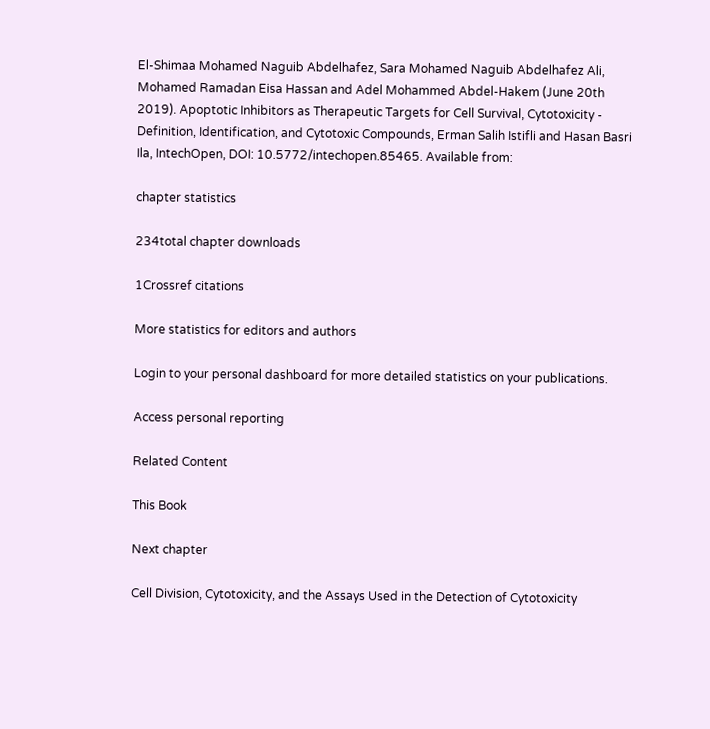El-Shimaa Mohamed Naguib Abdelhafez, Sara Mohamed Naguib Abdelhafez Ali, Mohamed Ramadan Eisa Hassan and Adel Mohammed Abdel-Hakem (June 20th 2019). Apoptotic Inhibitors as Therapeutic Targets for Cell Survival, Cytotoxicity - Definition, Identification, and Cytotoxic Compounds, Erman Salih Istifli and Hasan Basri Ila, IntechOpen, DOI: 10.5772/intechopen.85465. Available from:

chapter statistics

234total chapter downloads

1Crossref citations

More statistics for editors and authors

Login to your personal dashboard for more detailed statistics on your publications.

Access personal reporting

Related Content

This Book

Next chapter

Cell Division, Cytotoxicity, and the Assays Used in the Detection of Cytotoxicity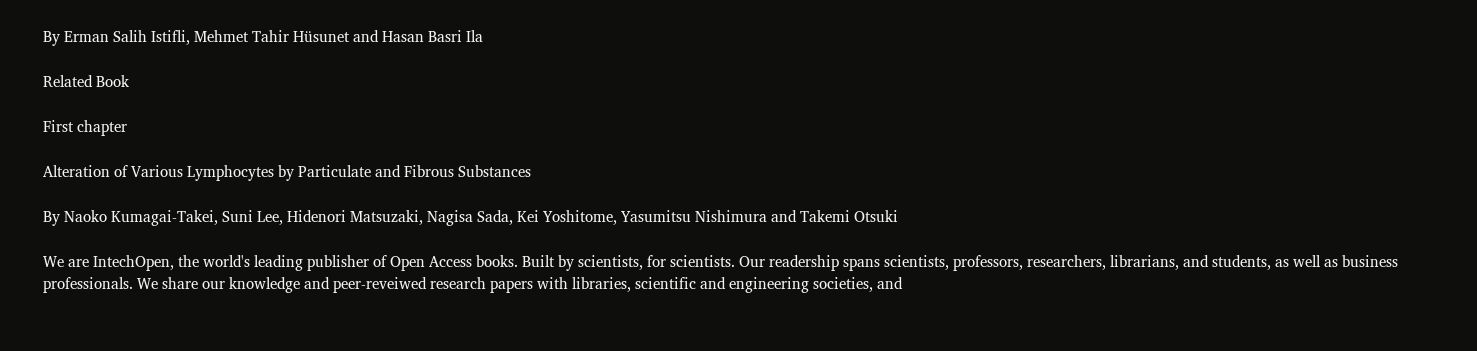By Erman Salih Istifli, Mehmet Tahir Hüsunet and Hasan Basri Ila

Related Book

First chapter

Alteration of Various Lymphocytes by Particulate and Fibrous Substances

By Naoko Kumagai-Takei, Suni Lee, Hidenori Matsuzaki, Nagisa Sada, Kei Yoshitome, Yasumitsu Nishimura and Takemi Otsuki

We are IntechOpen, the world's leading publisher of Open Access books. Built by scientists, for scientists. Our readership spans scientists, professors, researchers, librarians, and students, as well as business professionals. We share our knowledge and peer-reveiwed research papers with libraries, scientific and engineering societies, and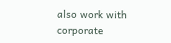also work with corporate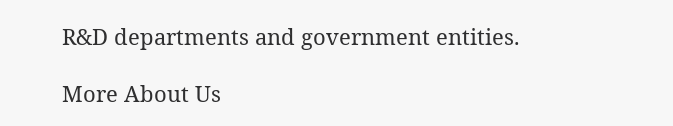R&D departments and government entities.

More About Us